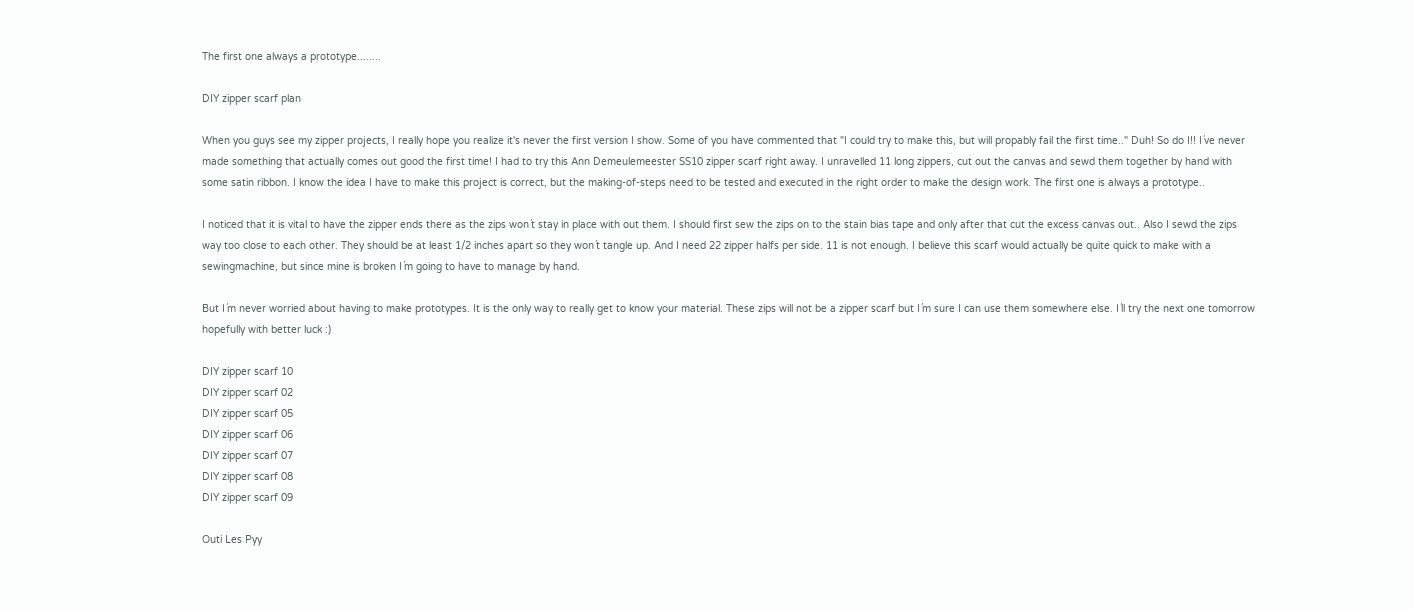The first one always a prototype........

DIY zipper scarf plan

When you guys see my zipper projects, I really hope you realize it's never the first version I show. Some of you have commented that "I could try to make this, but will propably fail the first time.." Duh! So do I!! I´ve never made something that actually comes out good the first time! I had to try this Ann Demeulemeester SS10 zipper scarf right away. I unravelled 11 long zippers, cut out the canvas and sewd them together by hand with some satin ribbon. I know the idea I have to make this project is correct, but the making-of-steps need to be tested and executed in the right order to make the design work. The first one is always a prototype..

I noticed that it is vital to have the zipper ends there as the zips won´t stay in place with out them. I should first sew the zips on to the stain bias tape and only after that cut the excess canvas out.. Also I sewd the zips way too close to each other. They should be at least 1/2 inches apart so they won´t tangle up. And I need 22 zipper halfs per side. 11 is not enough. I believe this scarf would actually be quite quick to make with a sewingmachine, but since mine is broken I´m going to have to manage by hand.

But I´m never worried about having to make prototypes. It is the only way to really get to know your material. These zips will not be a zipper scarf but I´m sure I can use them somewhere else. I´ll try the next one tomorrow hopefully with better luck :)

DIY zipper scarf 10
DIY zipper scarf 02
DIY zipper scarf 05
DIY zipper scarf 06
DIY zipper scarf 07
DIY zipper scarf 08
DIY zipper scarf 09

Outi Les Pyy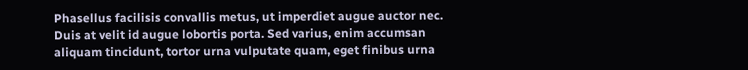Phasellus facilisis convallis metus, ut imperdiet augue auctor nec. Duis at velit id augue lobortis porta. Sed varius, enim accumsan aliquam tincidunt, tortor urna vulputate quam, eget finibus urna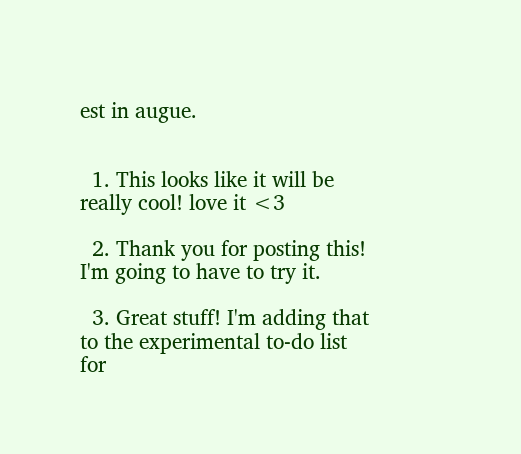est in augue.


  1. This looks like it will be really cool! love it <3

  2. Thank you for posting this! I'm going to have to try it.

  3. Great stuff! I'm adding that to the experimental to-do list for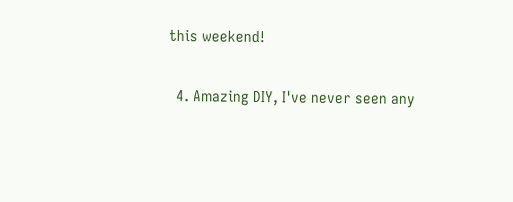this weekend!

  4. Amazing DIY, I've never seen any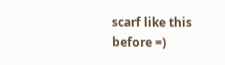scarf like this before =)